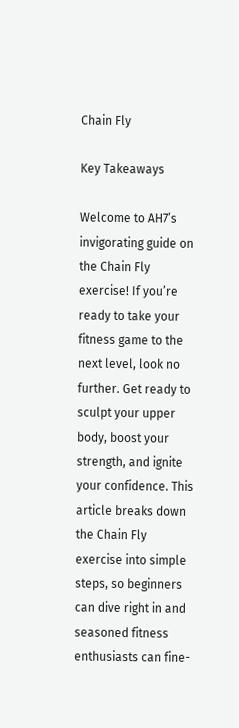Chain Fly

Key Takeaways

Welcome to AH7’s invigorating guide on the Chain Fly exercise! If you’re ready to take your fitness game to the next level, look no further. Get ready to sculpt your upper body, boost your strength, and ignite your confidence. This article breaks down the Chain Fly exercise into simple steps, so beginners can dive right in and seasoned fitness enthusiasts can fine-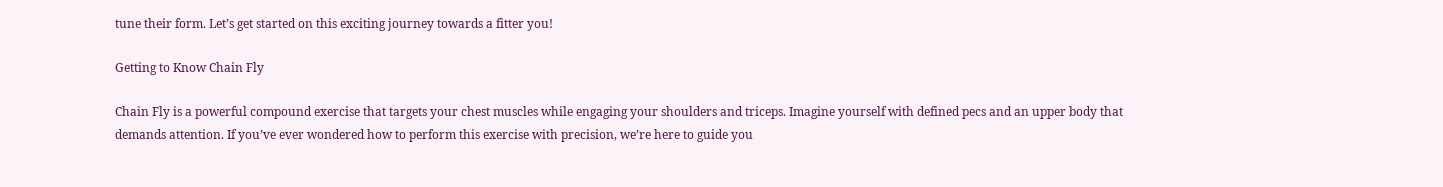tune their form. Let’s get started on this exciting journey towards a fitter you!

Getting to Know Chain Fly

Chain Fly is a powerful compound exercise that targets your chest muscles while engaging your shoulders and triceps. Imagine yourself with defined pecs and an upper body that demands attention. If you’ve ever wondered how to perform this exercise with precision, we’re here to guide you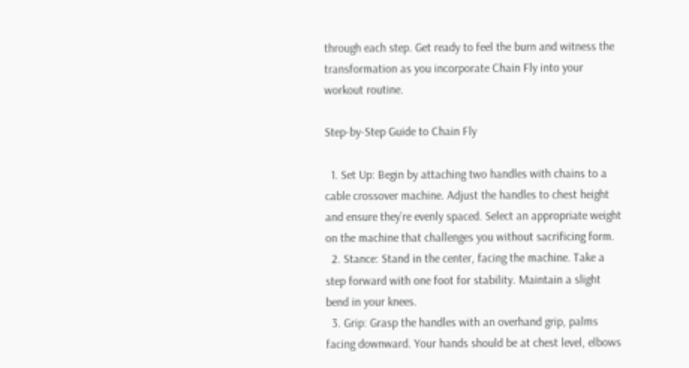through each step. Get ready to feel the burn and witness the transformation as you incorporate Chain Fly into your workout routine.

Step-by-Step Guide to Chain Fly

  1. Set Up: Begin by attaching two handles with chains to a cable crossover machine. Adjust the handles to chest height and ensure they’re evenly spaced. Select an appropriate weight on the machine that challenges you without sacrificing form.
  2. Stance: Stand in the center, facing the machine. Take a step forward with one foot for stability. Maintain a slight bend in your knees.
  3. Grip: Grasp the handles with an overhand grip, palms facing downward. Your hands should be at chest level, elbows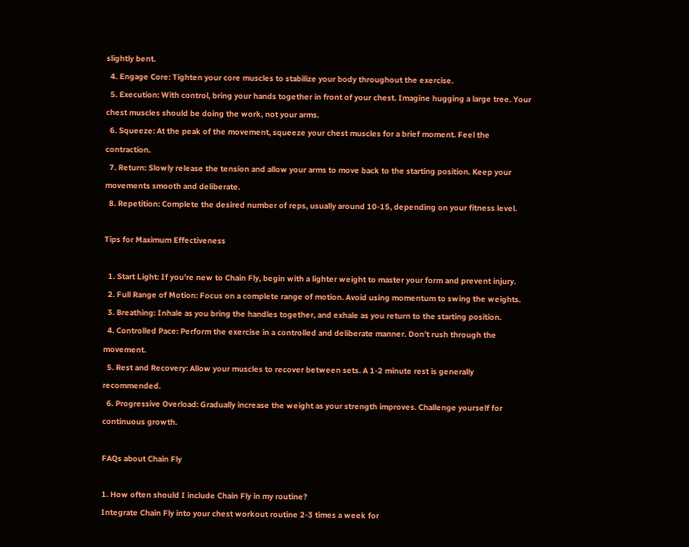slightly bent.
  4. Engage Core: Tighten your core muscles to stabilize your body throughout the exercise.
  5. Execution: With control, bring your hands together in front of your chest. Imagine hugging a large tree. Your chest muscles should be doing the work, not your arms.
  6. Squeeze: At the peak of the movement, squeeze your chest muscles for a brief moment. Feel the contraction.
  7. Return: Slowly release the tension and allow your arms to move back to the starting position. Keep your movements smooth and deliberate.
  8. Repetition: Complete the desired number of reps, usually around 10-15, depending on your fitness level.

Tips for Maximum Effectiveness

  1. Start Light: If you’re new to Chain Fly, begin with a lighter weight to master your form and prevent injury.
  2. Full Range of Motion: Focus on a complete range of motion. Avoid using momentum to swing the weights.
  3. Breathing: Inhale as you bring the handles together, and exhale as you return to the starting position.
  4. Controlled Pace: Perform the exercise in a controlled and deliberate manner. Don’t rush through the movement.
  5. Rest and Recovery: Allow your muscles to recover between sets. A 1-2 minute rest is generally recommended.
  6. Progressive Overload: Gradually increase the weight as your strength improves. Challenge yourself for continuous growth.

FAQs about Chain Fly

1. How often should I include Chain Fly in my routine?
Integrate Chain Fly into your chest workout routine 2-3 times a week for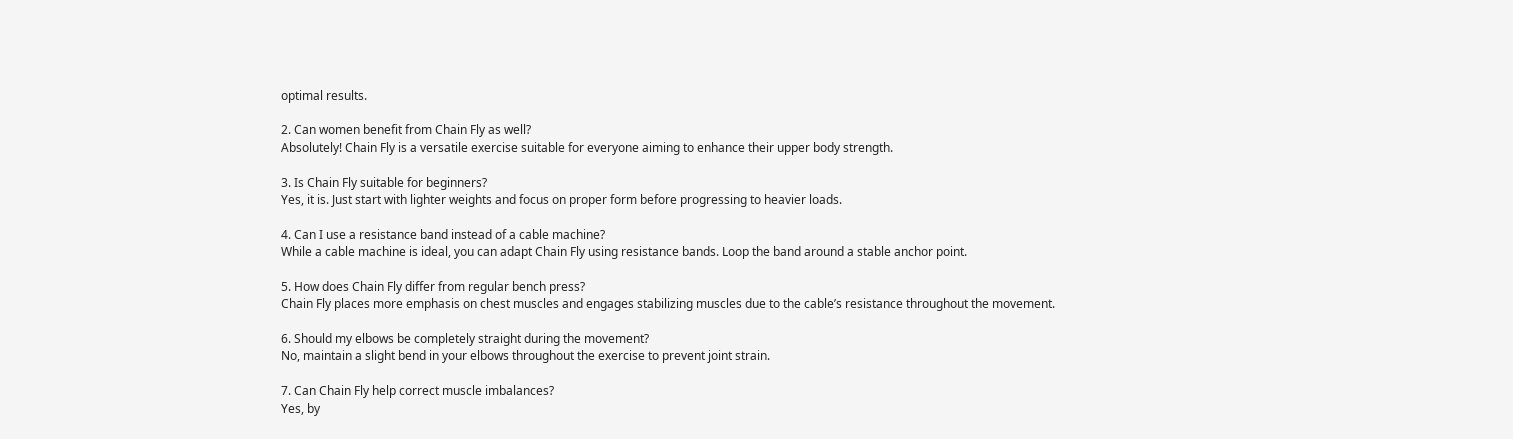optimal results.

2. Can women benefit from Chain Fly as well?
Absolutely! Chain Fly is a versatile exercise suitable for everyone aiming to enhance their upper body strength.

3. Is Chain Fly suitable for beginners?
Yes, it is. Just start with lighter weights and focus on proper form before progressing to heavier loads.

4. Can I use a resistance band instead of a cable machine?
While a cable machine is ideal, you can adapt Chain Fly using resistance bands. Loop the band around a stable anchor point.

5. How does Chain Fly differ from regular bench press?
Chain Fly places more emphasis on chest muscles and engages stabilizing muscles due to the cable’s resistance throughout the movement.

6. Should my elbows be completely straight during the movement?
No, maintain a slight bend in your elbows throughout the exercise to prevent joint strain.

7. Can Chain Fly help correct muscle imbalances?
Yes, by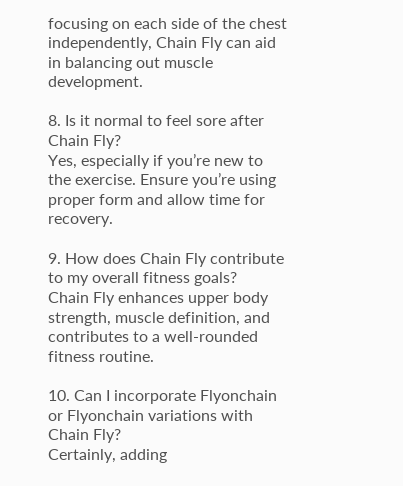focusing on each side of the chest independently, Chain Fly can aid in balancing out muscle development.

8. Is it normal to feel sore after Chain Fly?
Yes, especially if you’re new to the exercise. Ensure you’re using proper form and allow time for recovery.

9. How does Chain Fly contribute to my overall fitness goals?
Chain Fly enhances upper body strength, muscle definition, and contributes to a well-rounded fitness routine.

10. Can I incorporate Flyonchain or Flyonchain variations with Chain Fly?
Certainly, adding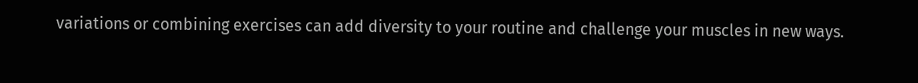variations or combining exercises can add diversity to your routine and challenge your muscles in new ways.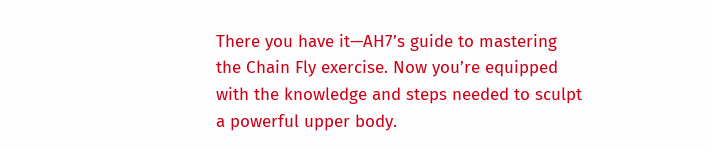There you have it—AH7’s guide to mastering the Chain Fly exercise. Now you’re equipped with the knowledge and steps needed to sculpt a powerful upper body.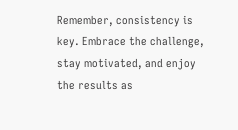Remember, consistency is key. Embrace the challenge, stay motivated, and enjoy the results as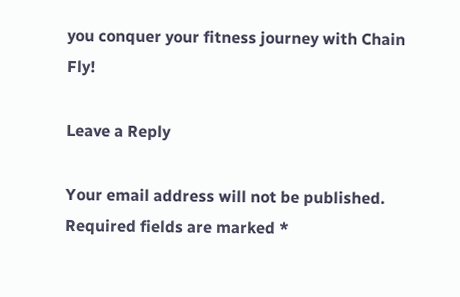you conquer your fitness journey with Chain Fly!

Leave a Reply

Your email address will not be published. Required fields are marked *